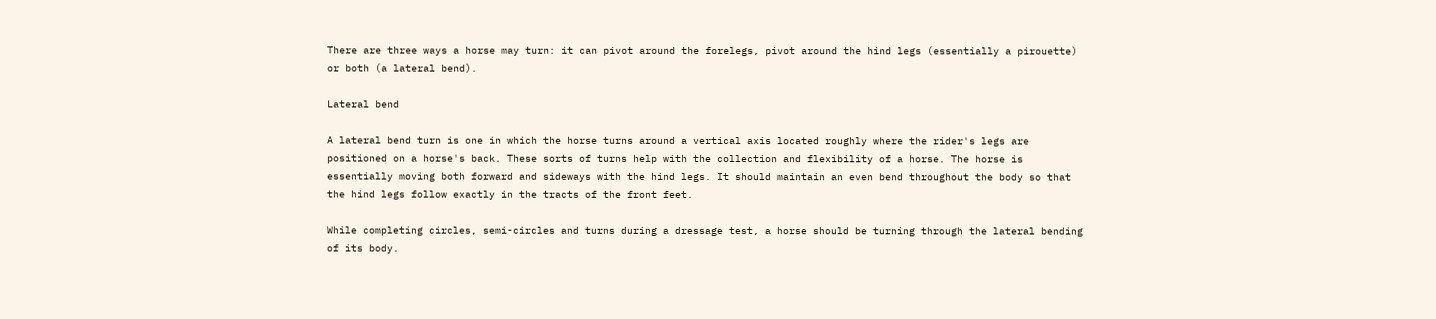There are three ways a horse may turn: it can pivot around the forelegs, pivot around the hind legs (essentially a pirouette) or both (a lateral bend).

Lateral bend

A lateral bend turn is one in which the horse turns around a vertical axis located roughly where the rider's legs are positioned on a horse's back. These sorts of turns help with the collection and flexibility of a horse. The horse is essentially moving both forward and sideways with the hind legs. It should maintain an even bend throughout the body so that the hind legs follow exactly in the tracts of the front feet.

While completing circles, semi-circles and turns during a dressage test, a horse should be turning through the lateral bending of its body.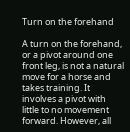Turn on the forehand

A turn on the forehand, or a pivot around one front leg, is not a natural move for a horse and takes training. It involves a pivot with little to no movement forward. However, all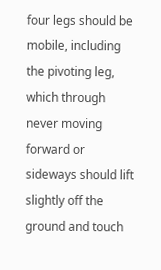four legs should be mobile, including the pivoting leg, which through never moving forward or sideways should lift slightly off the ground and touch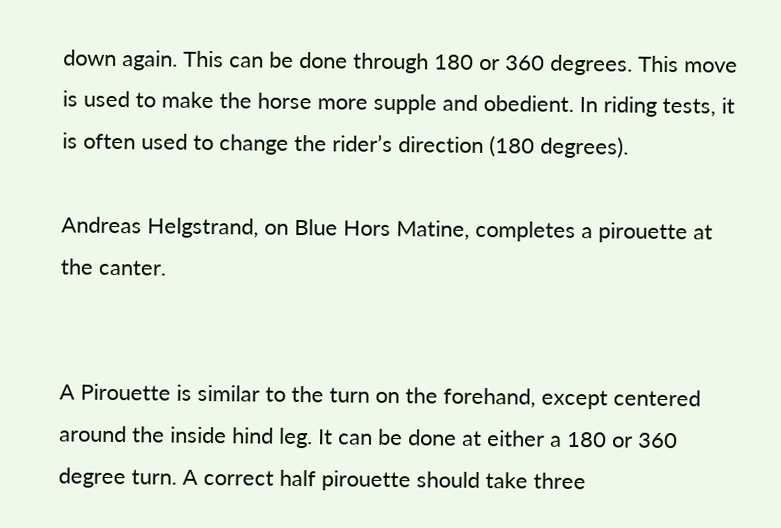down again. This can be done through 180 or 360 degrees. This move is used to make the horse more supple and obedient. In riding tests, it is often used to change the rider’s direction (180 degrees).

Andreas Helgstrand, on Blue Hors Matine, completes a pirouette at the canter.


A Pirouette is similar to the turn on the forehand, except centered around the inside hind leg. It can be done at either a 180 or 360 degree turn. A correct half pirouette should take three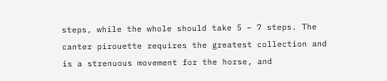steps, while the whole should take 5 – 7 steps. The canter pirouette requires the greatest collection and is a strenuous movement for the horse, and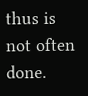thus is not often done.